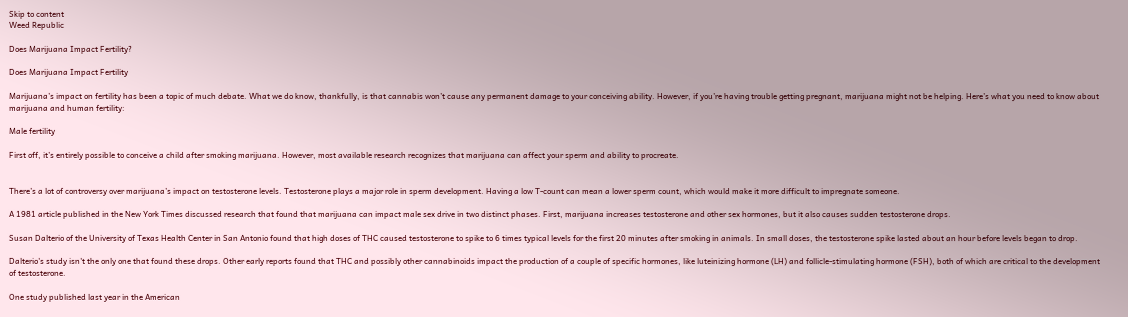Skip to content
Weed Republic

Does Marijuana Impact Fertility?

Does Marijuana Impact Fertility

Marijuana’s impact on fertility has been a topic of much debate. What we do know, thankfully, is that cannabis won’t cause any permanent damage to your conceiving ability. However, if you’re having trouble getting pregnant, marijuana might not be helping. Here’s what you need to know about marijuana and human fertility:

Male fertility

First off, it’s entirely possible to conceive a child after smoking marijuana. However, most available research recognizes that marijuana can affect your sperm and ability to procreate.


There’s a lot of controversy over marijuana’s impact on testosterone levels. Testosterone plays a major role in sperm development. Having a low T-count can mean a lower sperm count, which would make it more difficult to impregnate someone.

A 1981 article published in the New York Times discussed research that found that marijuana can impact male sex drive in two distinct phases. First, marijuana increases testosterone and other sex hormones, but it also causes sudden testosterone drops.

Susan Dalterio of the University of Texas Health Center in San Antonio found that high doses of THC caused testosterone to spike to 6 times typical levels for the first 20 minutes after smoking in animals. In small doses, the testosterone spike lasted about an hour before levels began to drop.

Dalterio's study isn't the only one that found these drops. Other early reports found that THC and possibly other cannabinoids impact the production of a couple of specific hormones, like luteinizing hormone (LH) and follicle-stimulating hormone (FSH), both of which are critical to the development of testosterone.

One study published last year in the American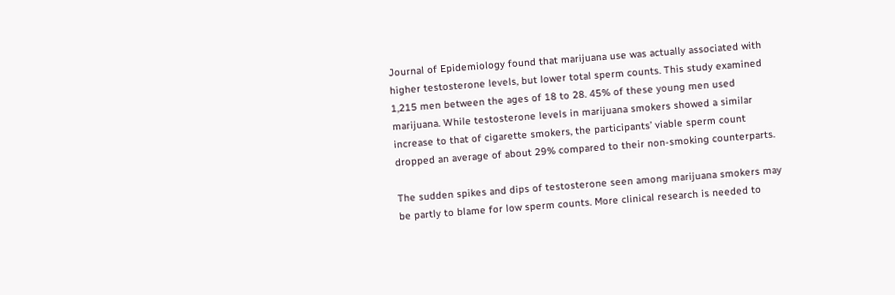Journal of Epidemiology found that marijuana use was actually associated with higher testosterone levels, but lower total sperm counts. This study examined 1,215 men between the ages of 18 to 28. 45% of these young men used marijuana. While testosterone levels in marijuana smokers showed a similar increase to that of cigarette smokers, the participants’ viable sperm count dropped an average of about 29% compared to their non-smoking counterparts.

The sudden spikes and dips of testosterone seen among marijuana smokers may be partly to blame for low sperm counts. More clinical research is needed to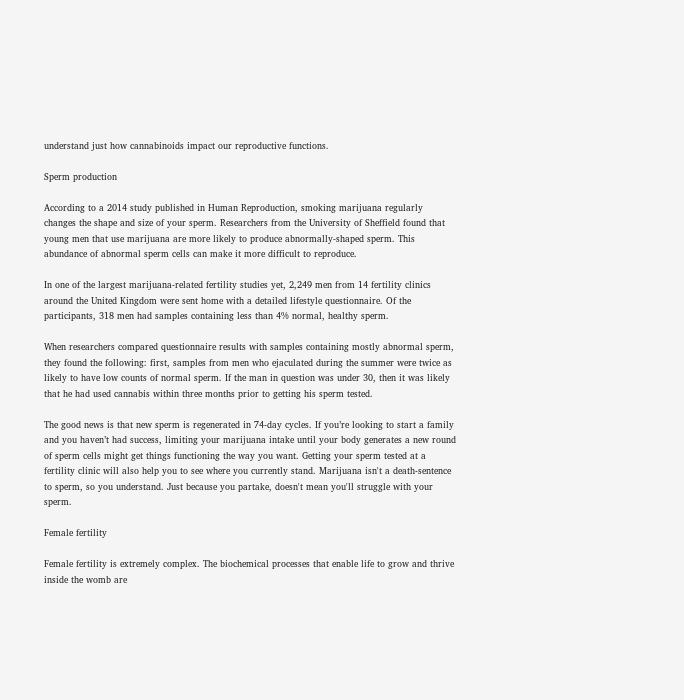understand just how cannabinoids impact our reproductive functions.

Sperm production

According to a 2014 study published in Human Reproduction, smoking marijuana regularly changes the shape and size of your sperm. Researchers from the University of Sheffield found that young men that use marijuana are more likely to produce abnormally-shaped sperm. This abundance of abnormal sperm cells can make it more difficult to reproduce.

In one of the largest marijuana-related fertility studies yet, 2,249 men from 14 fertility clinics around the United Kingdom were sent home with a detailed lifestyle questionnaire. Of the participants, 318 men had samples containing less than 4% normal, healthy sperm.

When researchers compared questionnaire results with samples containing mostly abnormal sperm, they found the following: first, samples from men who ejaculated during the summer were twice as likely to have low counts of normal sperm. If the man in question was under 30, then it was likely that he had used cannabis within three months prior to getting his sperm tested.

The good news is that new sperm is regenerated in 74-day cycles. If you’re looking to start a family and you haven’t had success, limiting your marijuana intake until your body generates a new round of sperm cells might get things functioning the way you want. Getting your sperm tested at a fertility clinic will also help you to see where you currently stand. Marijuana isn't a death-sentence to sperm, so you understand. Just because you partake, doesn't mean you'll struggle with your sperm.

Female fertility

Female fertility is extremely complex. The biochemical processes that enable life to grow and thrive inside the womb are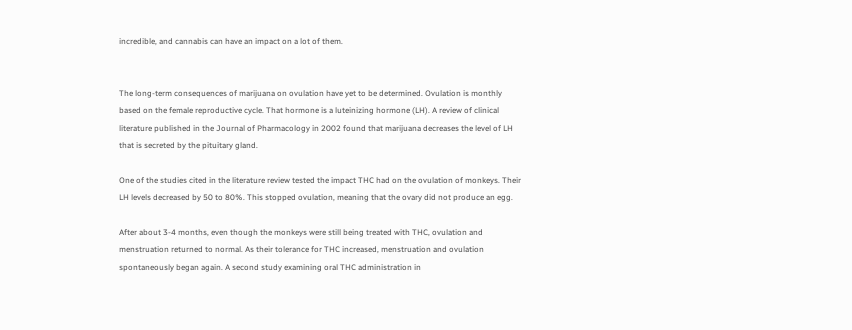incredible, and cannabis can have an impact on a lot of them.


The long-term consequences of marijuana on ovulation have yet to be determined. Ovulation is monthly based on the female reproductive cycle. That hormone is a luteinizing hormone (LH). A review of clinical literature published in the Journal of Pharmacology in 2002 found that marijuana decreases the level of LH that is secreted by the pituitary gland.

One of the studies cited in the literature review tested the impact THC had on the ovulation of monkeys. Their LH levels decreased by 50 to 80%. This stopped ovulation, meaning that the ovary did not produce an egg.

After about 3-4 months, even though the monkeys were still being treated with THC, ovulation and menstruation returned to normal. As their tolerance for THC increased, menstruation and ovulation spontaneously began again. A second study examining oral THC administration in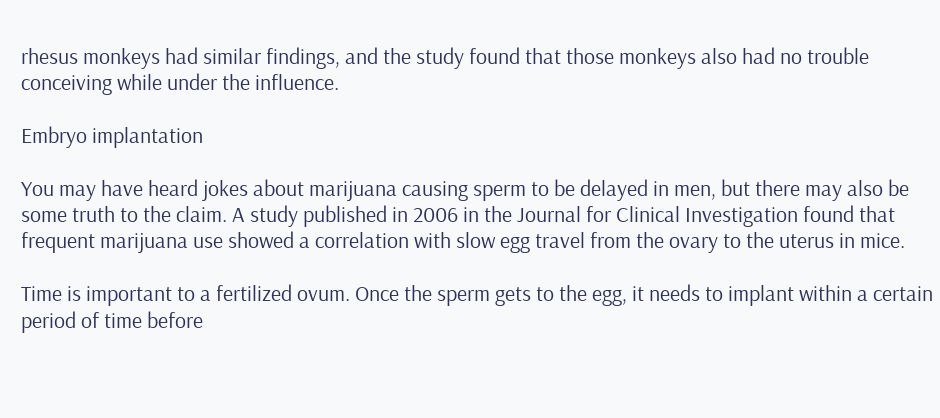rhesus monkeys had similar findings, and the study found that those monkeys also had no trouble conceiving while under the influence.

Embryo implantation

You may have heard jokes about marijuana causing sperm to be delayed in men, but there may also be some truth to the claim. A study published in 2006 in the Journal for Clinical Investigation found that frequent marijuana use showed a correlation with slow egg travel from the ovary to the uterus in mice.

Time is important to a fertilized ovum. Once the sperm gets to the egg, it needs to implant within a certain period of time before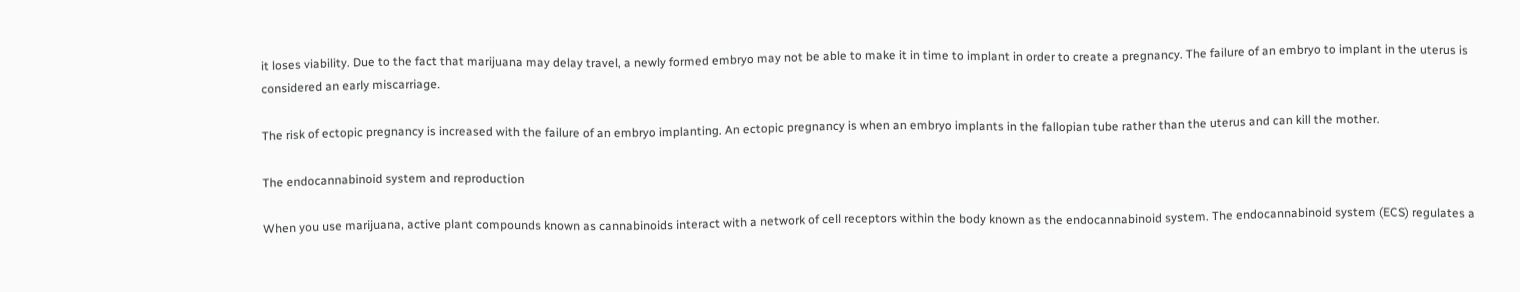it loses viability. Due to the fact that marijuana may delay travel, a newly formed embryo may not be able to make it in time to implant in order to create a pregnancy. The failure of an embryo to implant in the uterus is considered an early miscarriage.

The risk of ectopic pregnancy is increased with the failure of an embryo implanting. An ectopic pregnancy is when an embryo implants in the fallopian tube rather than the uterus and can kill the mother.

The endocannabinoid system and reproduction

When you use marijuana, active plant compounds known as cannabinoids interact with a network of cell receptors within the body known as the endocannabinoid system. The endocannabinoid system (ECS) regulates a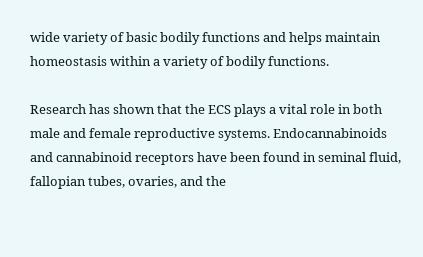wide variety of basic bodily functions and helps maintain homeostasis within a variety of bodily functions.

Research has shown that the ECS plays a vital role in both male and female reproductive systems. Endocannabinoids and cannabinoid receptors have been found in seminal fluid, fallopian tubes, ovaries, and the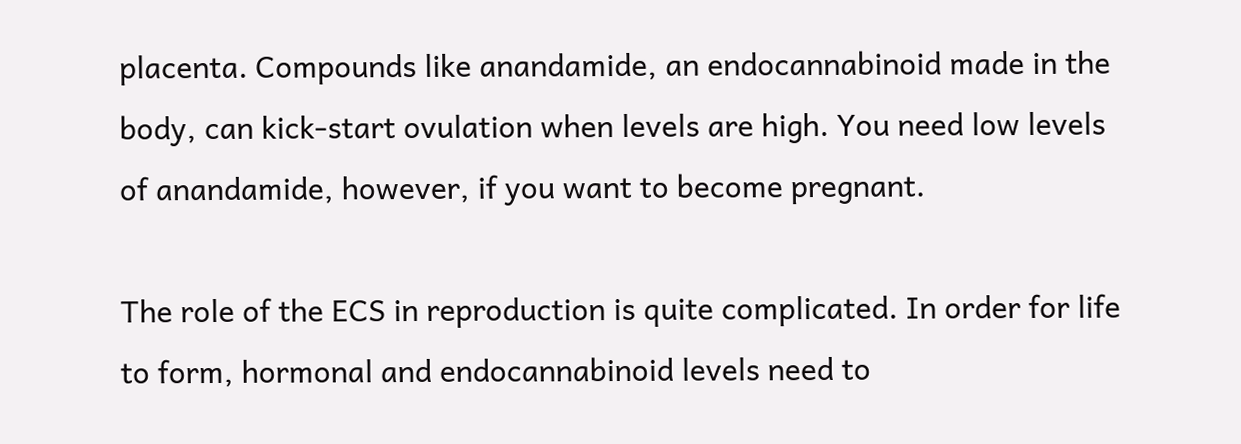placenta. Compounds like anandamide, an endocannabinoid made in the body, can kick-start ovulation when levels are high. You need low levels of anandamide, however, if you want to become pregnant.

The role of the ECS in reproduction is quite complicated. In order for life to form, hormonal and endocannabinoid levels need to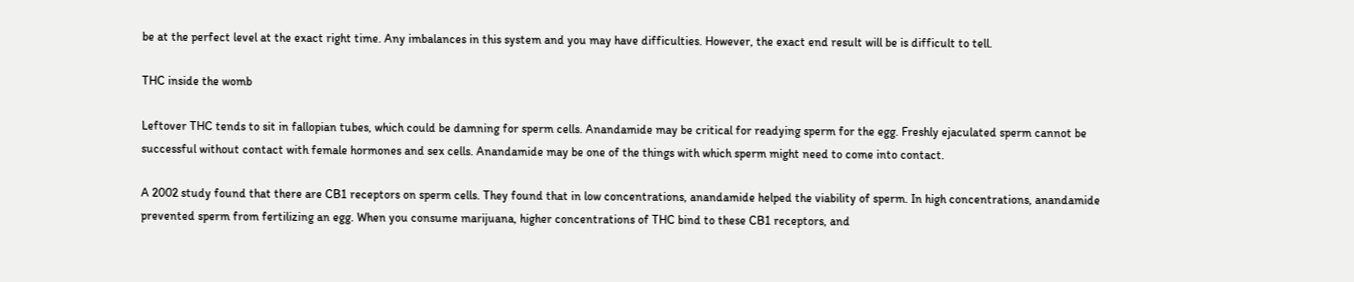be at the perfect level at the exact right time. Any imbalances in this system and you may have difficulties. However, the exact end result will be is difficult to tell.

THC inside the womb

Leftover THC tends to sit in fallopian tubes, which could be damning for sperm cells. Anandamide may be critical for readying sperm for the egg. Freshly ejaculated sperm cannot be successful without contact with female hormones and sex cells. Anandamide may be one of the things with which sperm might need to come into contact.

A 2002 study found that there are CB1 receptors on sperm cells. They found that in low concentrations, anandamide helped the viability of sperm. In high concentrations, anandamide prevented sperm from fertilizing an egg. When you consume marijuana, higher concentrations of THC bind to these CB1 receptors, and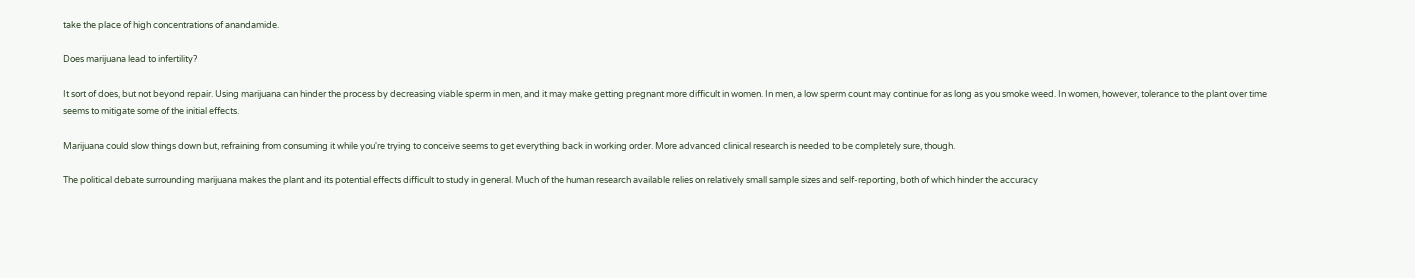take the place of high concentrations of anandamide.

Does marijuana lead to infertility?

It sort of does, but not beyond repair. Using marijuana can hinder the process by decreasing viable sperm in men, and it may make getting pregnant more difficult in women. In men, a low sperm count may continue for as long as you smoke weed. In women, however, tolerance to the plant over time seems to mitigate some of the initial effects.

Marijuana could slow things down but, refraining from consuming it while you're trying to conceive seems to get everything back in working order. More advanced clinical research is needed to be completely sure, though.

The political debate surrounding marijuana makes the plant and its potential effects difficult to study in general. Much of the human research available relies on relatively small sample sizes and self-reporting, both of which hinder the accuracy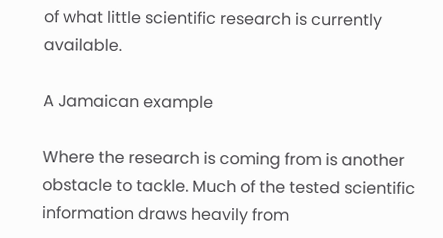of what little scientific research is currently available.

A Jamaican example

Where the research is coming from is another obstacle to tackle. Much of the tested scientific information draws heavily from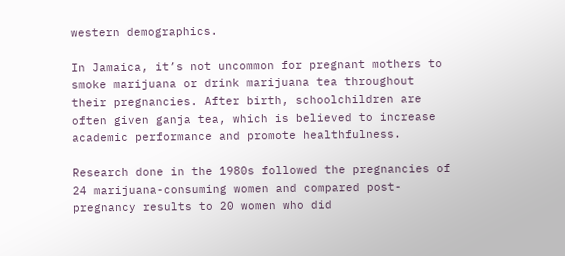western demographics.

In Jamaica, it’s not uncommon for pregnant mothers to smoke marijuana or drink marijuana tea throughout their pregnancies. After birth, schoolchildren are often given ganja tea, which is believed to increase academic performance and promote healthfulness.

Research done in the 1980s followed the pregnancies of 24 marijuana-consuming women and compared post-pregnancy results to 20 women who did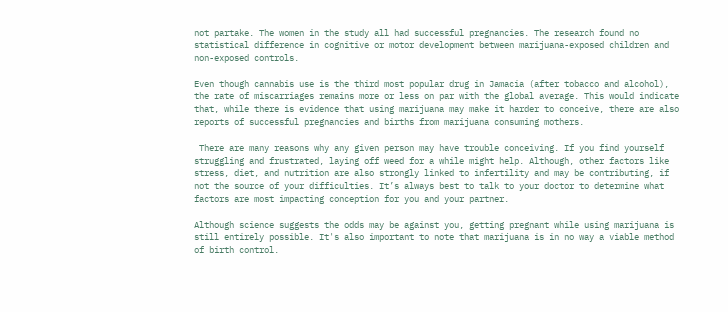not partake. The women in the study all had successful pregnancies. The research found no statistical difference in cognitive or motor development between marijuana-exposed children and non-exposed controls.

Even though cannabis use is the third most popular drug in Jamacia (after tobacco and alcohol), the rate of miscarriages remains more or less on par with the global average. This would indicate that, while there is evidence that using marijuana may make it harder to conceive, there are also reports of successful pregnancies and births from marijuana consuming mothers.

 There are many reasons why any given person may have trouble conceiving. If you find yourself struggling and frustrated, laying off weed for a while might help. Although, other factors like stress, diet, and nutrition are also strongly linked to infertility and may be contributing, if not the source of your difficulties. It’s always best to talk to your doctor to determine what factors are most impacting conception for you and your partner.

Although science suggests the odds may be against you, getting pregnant while using marijuana is still entirely possible. It's also important to note that marijuana is in no way a viable method of birth control.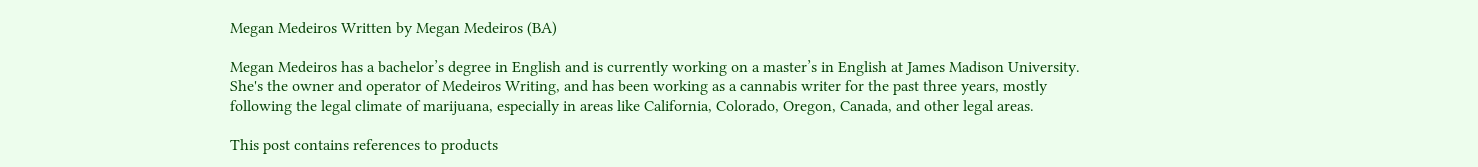Megan Medeiros Written by Megan Medeiros (BA)

Megan Medeiros has a bachelor’s degree in English and is currently working on a master’s in English at James Madison University. She's the owner and operator of Medeiros Writing, and has been working as a cannabis writer for the past three years, mostly following the legal climate of marijuana, especially in areas like California, Colorado, Oregon, Canada, and other legal areas.

This post contains references to products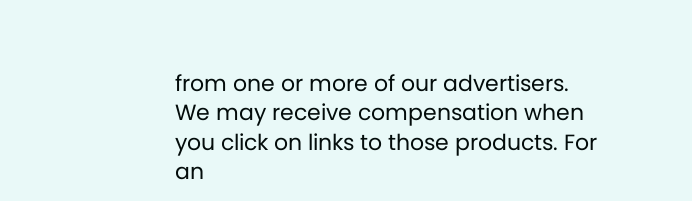from one or more of our advertisers. We may receive compensation when you click on links to those products. For an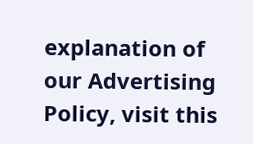explanation of our Advertising Policy, visit this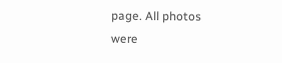page. All photos were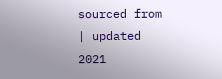sourced from | updated 2021